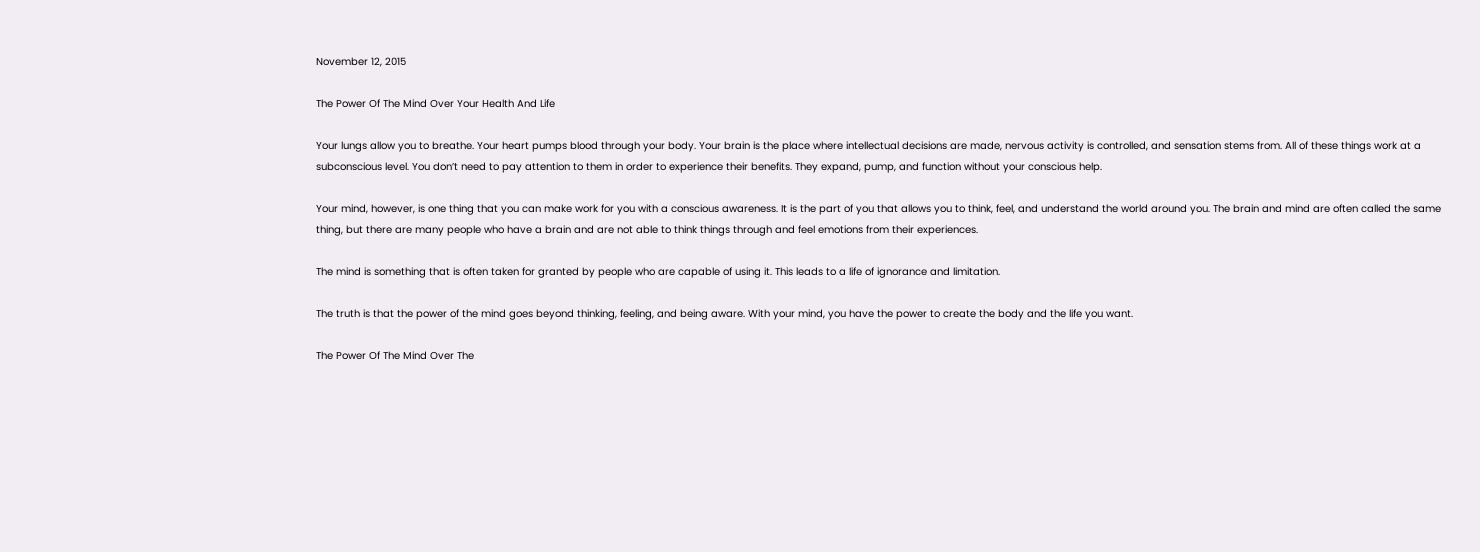November 12, 2015

The Power Of The Mind Over Your Health And Life

Your lungs allow you to breathe. Your heart pumps blood through your body. Your brain is the place where intellectual decisions are made, nervous activity is controlled, and sensation stems from. All of these things work at a subconscious level. You don’t need to pay attention to them in order to experience their benefits. They expand, pump, and function without your conscious help.

Your mind, however, is one thing that you can make work for you with a conscious awareness. It is the part of you that allows you to think, feel, and understand the world around you. The brain and mind are often called the same thing, but there are many people who have a brain and are not able to think things through and feel emotions from their experiences.

The mind is something that is often taken for granted by people who are capable of using it. This leads to a life of ignorance and limitation.

The truth is that the power of the mind goes beyond thinking, feeling, and being aware. With your mind, you have the power to create the body and the life you want.

The Power Of The Mind Over The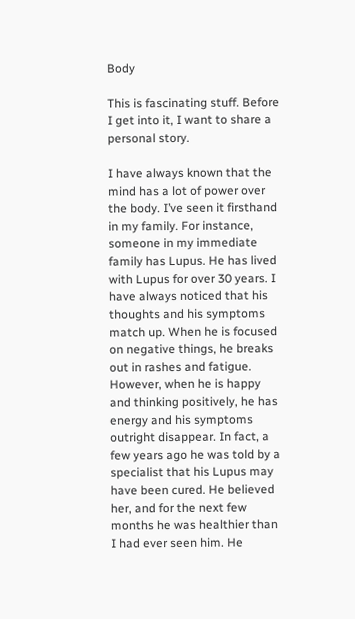Body

This is fascinating stuff. Before I get into it, I want to share a personal story.

I have always known that the mind has a lot of power over the body. I’ve seen it firsthand in my family. For instance, someone in my immediate family has Lupus. He has lived with Lupus for over 30 years. I have always noticed that his thoughts and his symptoms match up. When he is focused on negative things, he breaks out in rashes and fatigue. However, when he is happy and thinking positively, he has energy and his symptoms outright disappear. In fact, a few years ago he was told by a specialist that his Lupus may have been cured. He believed her, and for the next few months he was healthier than I had ever seen him. He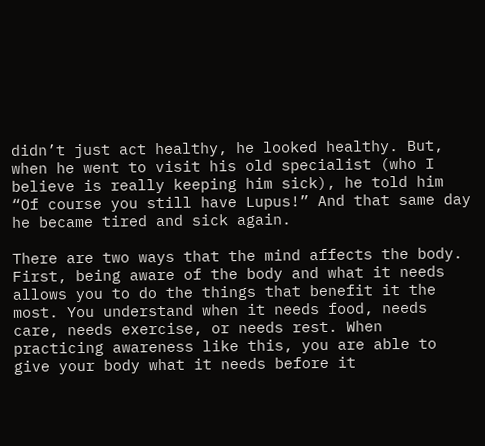didn’t just act healthy, he looked healthy. But, when he went to visit his old specialist (who I believe is really keeping him sick), he told him “Of course you still have Lupus!” And that same day he became tired and sick again.

There are two ways that the mind affects the body. First, being aware of the body and what it needs allows you to do the things that benefit it the most. You understand when it needs food, needs care, needs exercise, or needs rest. When practicing awareness like this, you are able to give your body what it needs before it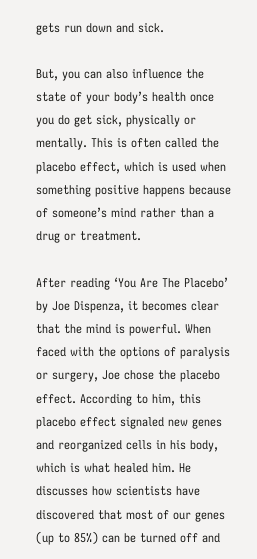gets run down and sick.

But, you can also influence the state of your body’s health once you do get sick, physically or mentally. This is often called the placebo effect, which is used when something positive happens because of someone’s mind rather than a drug or treatment.

After reading ‘You Are The Placebo’ by Joe Dispenza, it becomes clear that the mind is powerful. When faced with the options of paralysis or surgery, Joe chose the placebo effect. According to him, this placebo effect signaled new genes and reorganized cells in his body, which is what healed him. He discusses how scientists have discovered that most of our genes (up to 85%) can be turned off and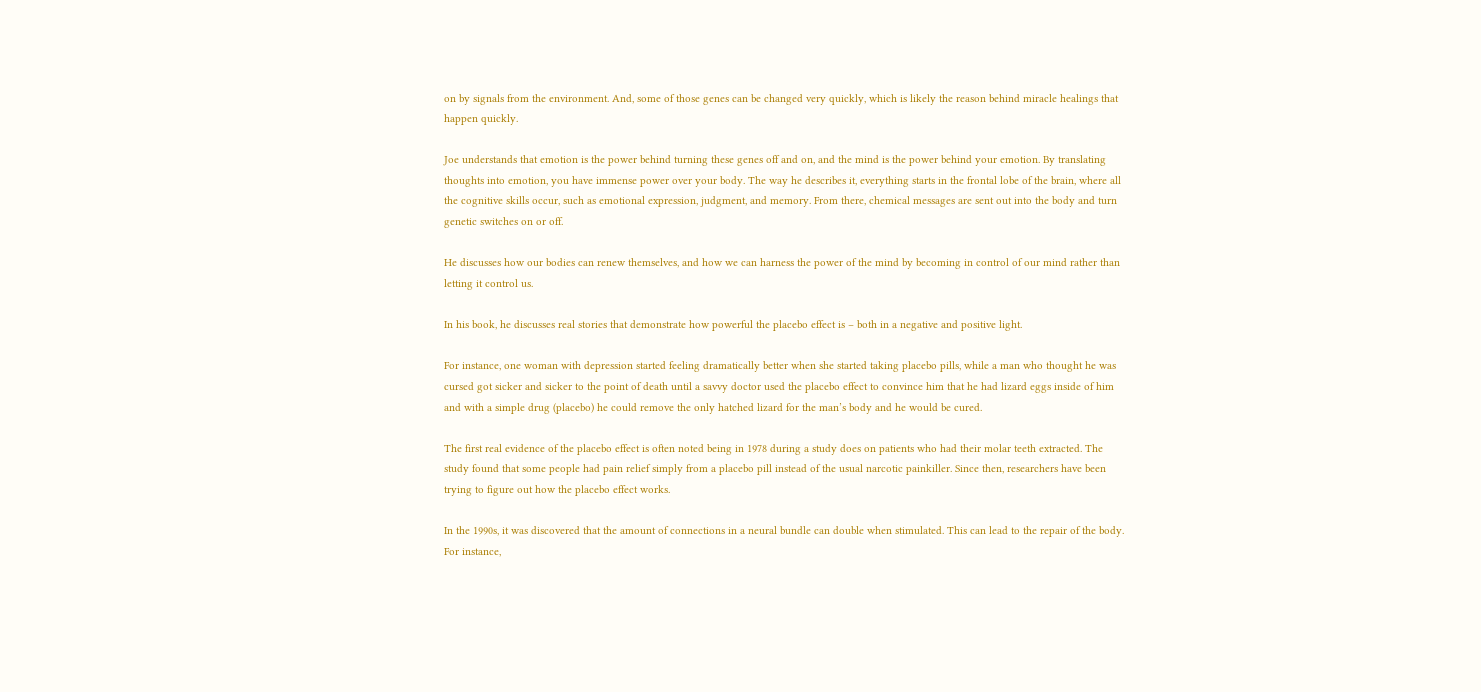on by signals from the environment. And, some of those genes can be changed very quickly, which is likely the reason behind miracle healings that happen quickly.

Joe understands that emotion is the power behind turning these genes off and on, and the mind is the power behind your emotion. By translating thoughts into emotion, you have immense power over your body. The way he describes it, everything starts in the frontal lobe of the brain, where all the cognitive skills occur, such as emotional expression, judgment, and memory. From there, chemical messages are sent out into the body and turn genetic switches on or off.

He discusses how our bodies can renew themselves, and how we can harness the power of the mind by becoming in control of our mind rather than letting it control us.

In his book, he discusses real stories that demonstrate how powerful the placebo effect is – both in a negative and positive light.

For instance, one woman with depression started feeling dramatically better when she started taking placebo pills, while a man who thought he was cursed got sicker and sicker to the point of death until a savvy doctor used the placebo effect to convince him that he had lizard eggs inside of him and with a simple drug (placebo) he could remove the only hatched lizard for the man’s body and he would be cured.

The first real evidence of the placebo effect is often noted being in 1978 during a study does on patients who had their molar teeth extracted. The study found that some people had pain relief simply from a placebo pill instead of the usual narcotic painkiller. Since then, researchers have been trying to figure out how the placebo effect works.

In the 1990s, it was discovered that the amount of connections in a neural bundle can double when stimulated. This can lead to the repair of the body. For instance,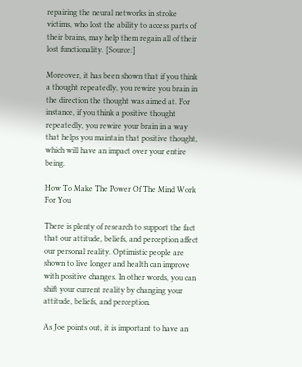repairing the neural networks in stroke victims, who lost the ability to access parts of their brains, may help them regain all of their lost functionality. [Source:]

Moreover, it has been shown that if you think a thought repeatedly, you rewire you brain in the direction the thought was aimed at. For instance, if you think a positive thought repeatedly, you rewire your brain in a way that helps you maintain that positive thought, which will have an impact over your entire being.

How To Make The Power Of The Mind Work For You

There is plenty of research to support the fact that our attitude, beliefs, and perception affect our personal reality. Optimistic people are shown to live longer and health can improve with positive changes. In other words, you can shift your current reality by changing your attitude, beliefs, and perception.

As Joe points out, it is important to have an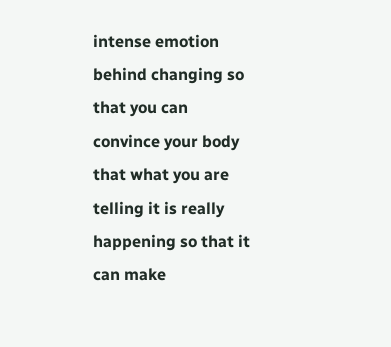intense emotion behind changing so that you can convince your body that what you are telling it is really happening so that it can make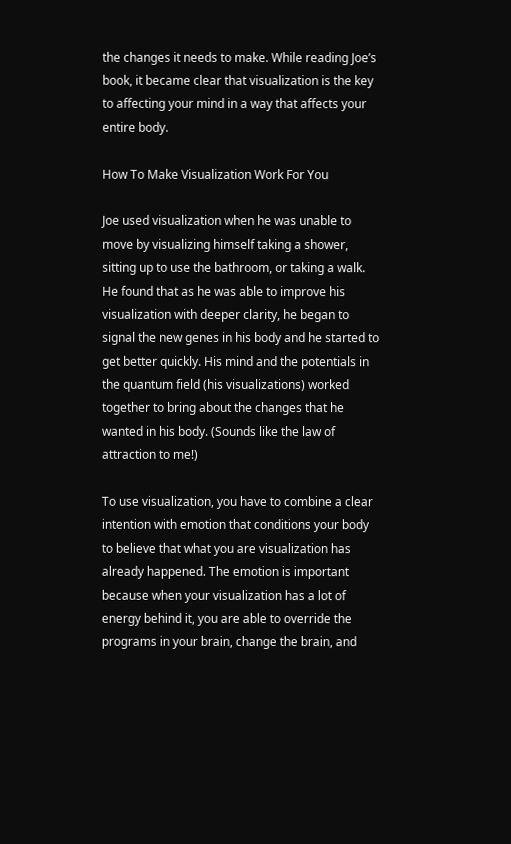the changes it needs to make. While reading Joe’s book, it became clear that visualization is the key to affecting your mind in a way that affects your entire body.

How To Make Visualization Work For You

Joe used visualization when he was unable to move by visualizing himself taking a shower, sitting up to use the bathroom, or taking a walk. He found that as he was able to improve his visualization with deeper clarity, he began to signal the new genes in his body and he started to get better quickly. His mind and the potentials in the quantum field (his visualizations) worked together to bring about the changes that he wanted in his body. (Sounds like the law of attraction to me!)

To use visualization, you have to combine a clear intention with emotion that conditions your body to believe that what you are visualization has already happened. The emotion is important because when your visualization has a lot of energy behind it, you are able to override the programs in your brain, change the brain, and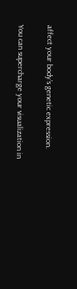affect your body’s genetic expression.

You can supercharge your visualization in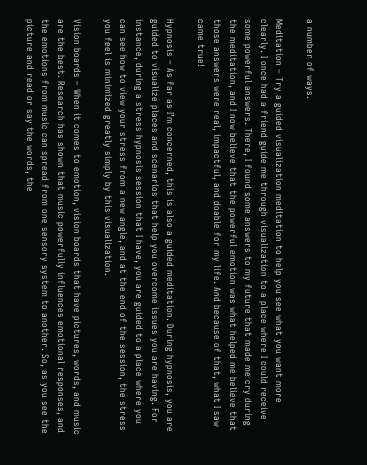a number of ways.

Meditation – Try a guided visualization meditation to help you see what you want more clearly. I once had a friend guide me through visualization to a place where I could receive some powerful answers. There, I found some answers to my future that made me cry during the meditation, and I now believe that the powerful emotion was what helped me believe that those answers were real, impactful, and doable for my life. And because of that, what I saw came true!

Hypnosis – As far as I’m concerned, this is also a guided meditation. During hypnosis, you are guided to visualize places and scenarios that help you overcome issues you are having. For instance, during a stress hypnosis session that I have, you are guided to a place where you can see how to view your stress from a new angle, and at the end of the session, the stress you feel is minimized greatly simply by this visualization.

Vision boards – When it comes to emotion, vision boards that have pictures, words, and music are the best. Research has shown that music powerfully influences emotional responses, and the emotions from music can spread from one sensory system to another. So, as you see the picture and read or say the words, the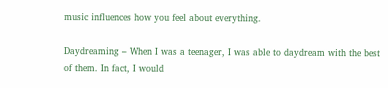music influences how you feel about everything.

Daydreaming – When I was a teenager, I was able to daydream with the best of them. In fact, I would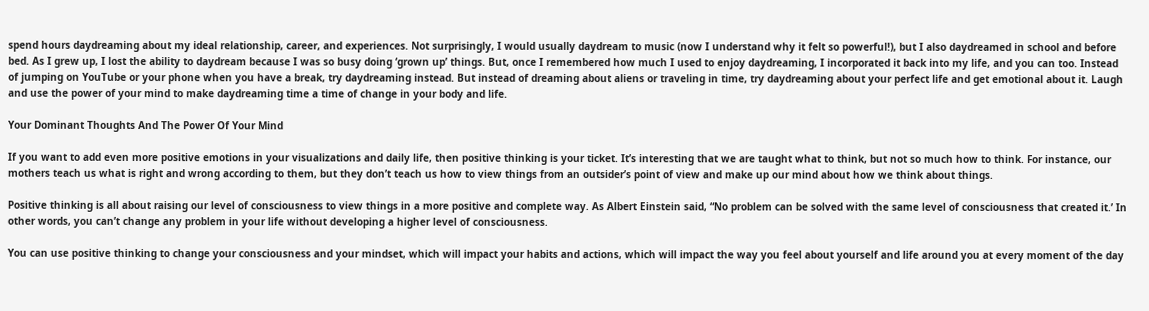spend hours daydreaming about my ideal relationship, career, and experiences. Not surprisingly, I would usually daydream to music (now I understand why it felt so powerful!), but I also daydreamed in school and before bed. As I grew up, I lost the ability to daydream because I was so busy doing ‘grown up’ things. But, once I remembered how much I used to enjoy daydreaming, I incorporated it back into my life, and you can too. Instead of jumping on YouTube or your phone when you have a break, try daydreaming instead. But instead of dreaming about aliens or traveling in time, try daydreaming about your perfect life and get emotional about it. Laugh and use the power of your mind to make daydreaming time a time of change in your body and life.

Your Dominant Thoughts And The Power Of Your Mind

If you want to add even more positive emotions in your visualizations and daily life, then positive thinking is your ticket. It’s interesting that we are taught what to think, but not so much how to think. For instance, our mothers teach us what is right and wrong according to them, but they don’t teach us how to view things from an outsider’s point of view and make up our mind about how we think about things.

Positive thinking is all about raising our level of consciousness to view things in a more positive and complete way. As Albert Einstein said, “No problem can be solved with the same level of consciousness that created it.’ In other words, you can’t change any problem in your life without developing a higher level of consciousness.

You can use positive thinking to change your consciousness and your mindset, which will impact your habits and actions, which will impact the way you feel about yourself and life around you at every moment of the day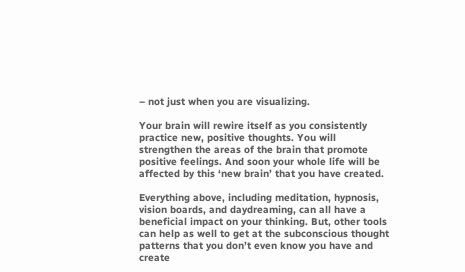– not just when you are visualizing.

Your brain will rewire itself as you consistently practice new, positive thoughts. You will strengthen the areas of the brain that promote positive feelings. And soon your whole life will be affected by this ‘new brain’ that you have created.

Everything above, including meditation, hypnosis, vision boards, and daydreaming, can all have a beneficial impact on your thinking. But, other tools can help as well to get at the subconscious thought patterns that you don’t even know you have and create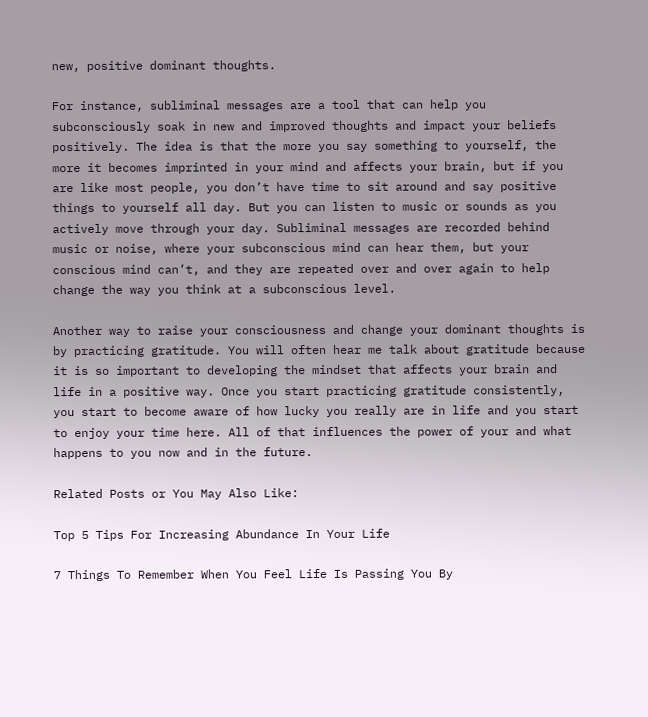new, positive dominant thoughts.

For instance, subliminal messages are a tool that can help you subconsciously soak in new and improved thoughts and impact your beliefs positively. The idea is that the more you say something to yourself, the more it becomes imprinted in your mind and affects your brain, but if you are like most people, you don’t have time to sit around and say positive things to yourself all day. But you can listen to music or sounds as you actively move through your day. Subliminal messages are recorded behind music or noise, where your subconscious mind can hear them, but your conscious mind can’t, and they are repeated over and over again to help change the way you think at a subconscious level.

Another way to raise your consciousness and change your dominant thoughts is by practicing gratitude. You will often hear me talk about gratitude because it is so important to developing the mindset that affects your brain and life in a positive way. Once you start practicing gratitude consistently, you start to become aware of how lucky you really are in life and you start to enjoy your time here. All of that influences the power of your and what happens to you now and in the future.

Related Posts or You May Also Like:

Top 5 Tips For Increasing Abundance In Your Life

7 Things To Remember When You Feel Life Is Passing You By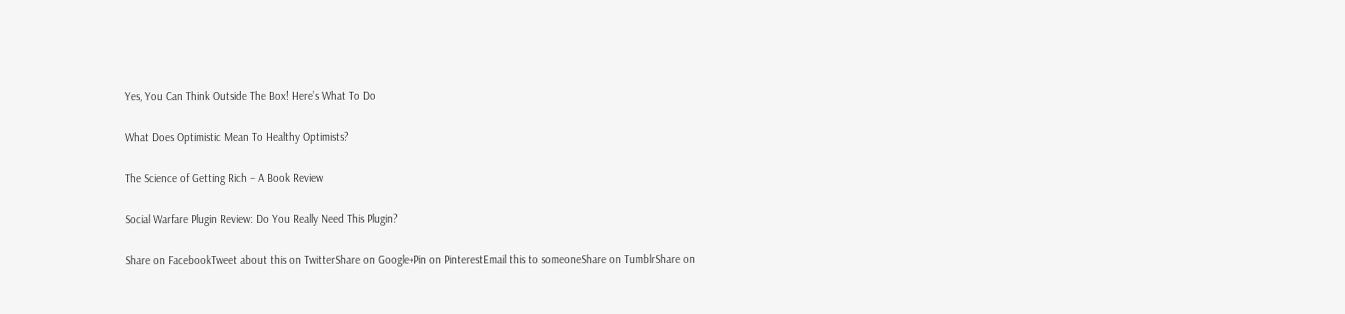Yes, You Can Think Outside The Box! Here’s What To Do

What Does Optimistic Mean To Healthy Optimists?

The Science of Getting Rich – A Book Review

Social Warfare Plugin Review: Do You Really Need This Plugin?

Share on FacebookTweet about this on TwitterShare on Google+Pin on PinterestEmail this to someoneShare on TumblrShare on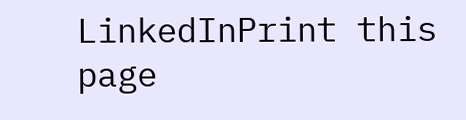LinkedInPrint this page